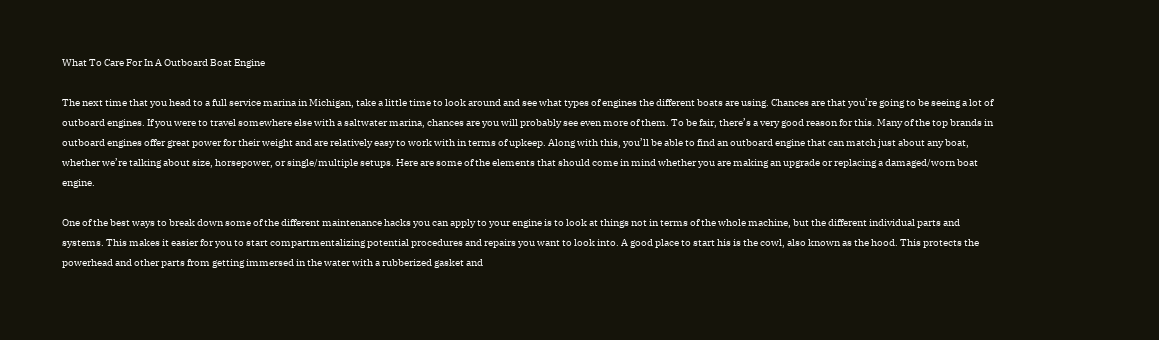What To Care For In A Outboard Boat Engine

The next time that you head to a full service marina in Michigan, take a little time to look around and see what types of engines the different boats are using. Chances are that you’re going to be seeing a lot of outboard engines. If you were to travel somewhere else with a saltwater marina, chances are you will probably see even more of them. To be fair, there’s a very good reason for this. Many of the top brands in outboard engines offer great power for their weight and are relatively easy to work with in terms of upkeep. Along with this, you’ll be able to find an outboard engine that can match just about any boat, whether we’re talking about size, horsepower, or single/multiple setups. Here are some of the elements that should come in mind whether you are making an upgrade or replacing a damaged/worn boat engine.

One of the best ways to break down some of the different maintenance hacks you can apply to your engine is to look at things not in terms of the whole machine, but the different individual parts and systems. This makes it easier for you to start compartmentalizing potential procedures and repairs you want to look into. A good place to start his is the cowl, also known as the hood. This protects the powerhead and other parts from getting immersed in the water with a rubberized gasket and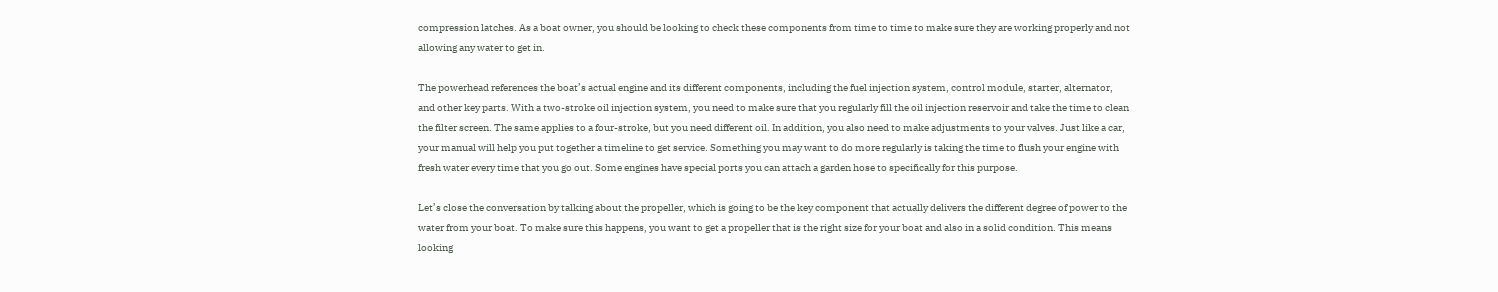compression latches. As a boat owner, you should be looking to check these components from time to time to make sure they are working properly and not allowing any water to get in.

The powerhead references the boat’s actual engine and its different components, including the fuel injection system, control module, starter, alternator, and other key parts. With a two-stroke oil injection system, you need to make sure that you regularly fill the oil injection reservoir and take the time to clean the filter screen. The same applies to a four-stroke, but you need different oil. In addition, you also need to make adjustments to your valves. Just like a car, your manual will help you put together a timeline to get service. Something you may want to do more regularly is taking the time to flush your engine with fresh water every time that you go out. Some engines have special ports you can attach a garden hose to specifically for this purpose.

Let’s close the conversation by talking about the propeller, which is going to be the key component that actually delivers the different degree of power to the water from your boat. To make sure this happens, you want to get a propeller that is the right size for your boat and also in a solid condition. This means looking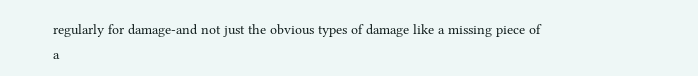regularly for damage-and not just the obvious types of damage like a missing piece of a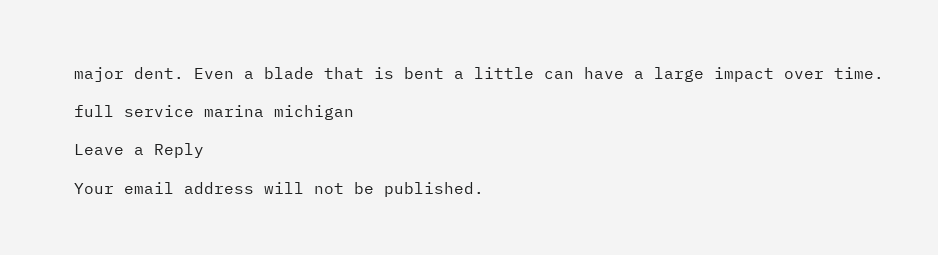major dent. Even a blade that is bent a little can have a large impact over time.

full service marina michigan

Leave a Reply

Your email address will not be published.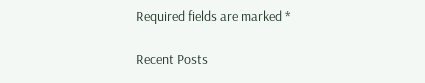Required fields are marked *

Recent Posts